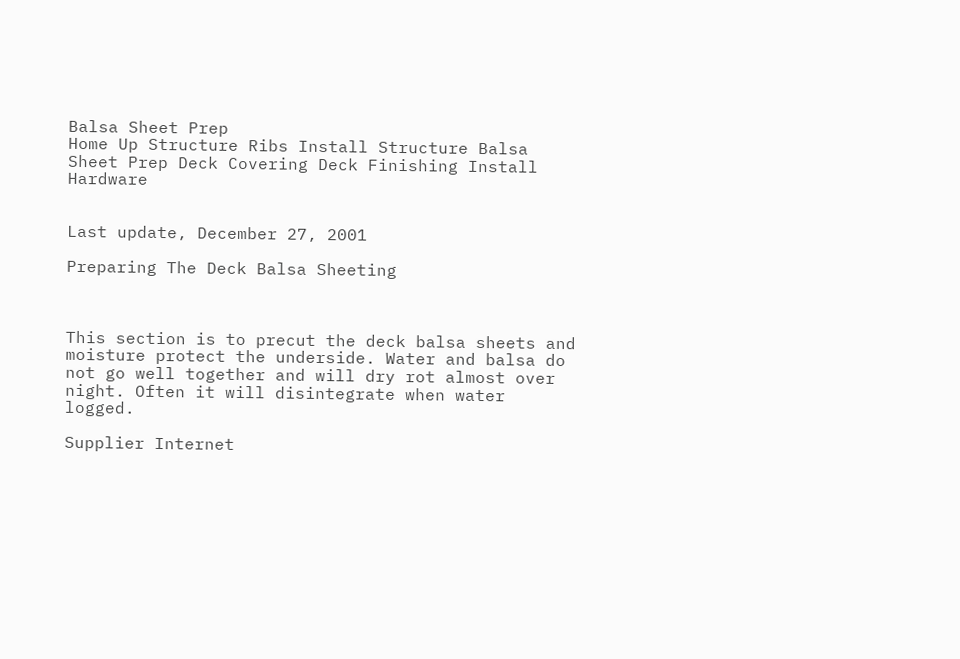Balsa Sheet Prep
Home Up Structure Ribs Install Structure Balsa Sheet Prep Deck Covering Deck Finishing Install Hardware


Last update, December 27, 2001

Preparing The Deck Balsa Sheeting



This section is to precut the deck balsa sheets and moisture protect the underside. Water and balsa do not go well together and will dry rot almost over night. Often it will disintegrate when water logged.

Supplier Internet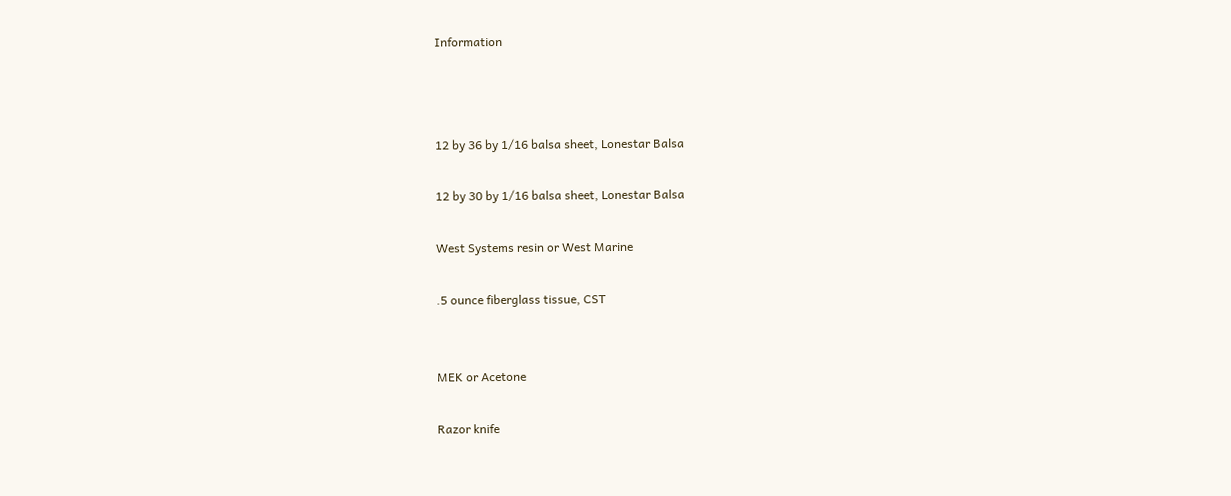Information



12 by 36 by 1/16 balsa sheet, Lonestar Balsa

12 by 30 by 1/16 balsa sheet, Lonestar Balsa

West Systems resin or West Marine

.5 ounce fiberglass tissue, CST


MEK or Acetone

Razor knife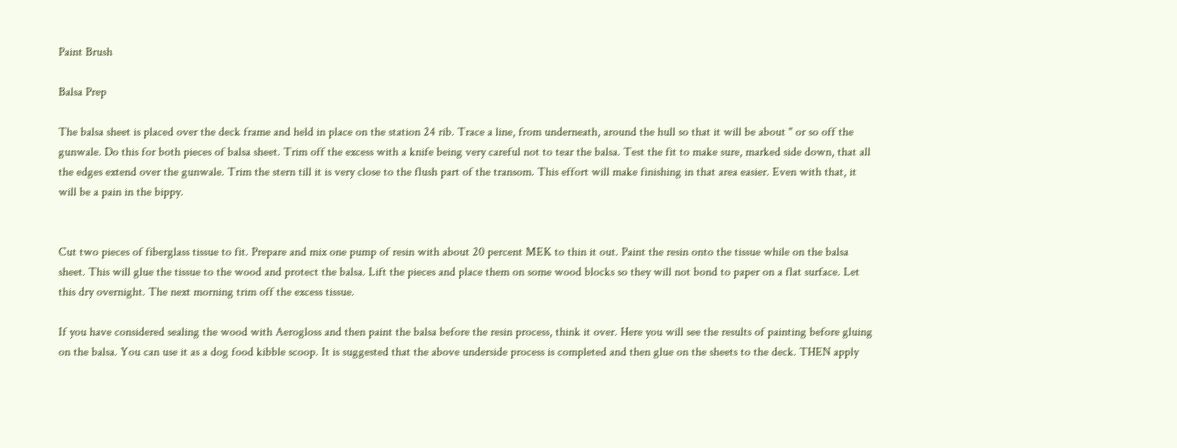Paint Brush

Balsa Prep

The balsa sheet is placed over the deck frame and held in place on the station 24 rib. Trace a line, from underneath, around the hull so that it will be about " or so off the gunwale. Do this for both pieces of balsa sheet. Trim off the excess with a knife being very careful not to tear the balsa. Test the fit to make sure, marked side down, that all the edges extend over the gunwale. Trim the stern till it is very close to the flush part of the transom. This effort will make finishing in that area easier. Even with that, it will be a pain in the bippy.


Cut two pieces of fiberglass tissue to fit. Prepare and mix one pump of resin with about 20 percent MEK to thin it out. Paint the resin onto the tissue while on the balsa sheet. This will glue the tissue to the wood and protect the balsa. Lift the pieces and place them on some wood blocks so they will not bond to paper on a flat surface. Let this dry overnight. The next morning trim off the excess tissue.

If you have considered sealing the wood with Aerogloss and then paint the balsa before the resin process, think it over. Here you will see the results of painting before gluing on the balsa. You can use it as a dog food kibble scoop. It is suggested that the above underside process is completed and then glue on the sheets to the deck. THEN apply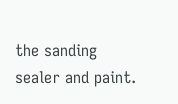the sanding sealer and paint.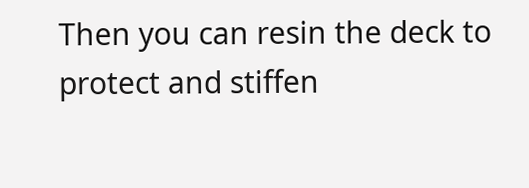Then you can resin the deck to protect and stiffen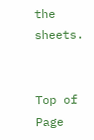the sheets.


Top of Page